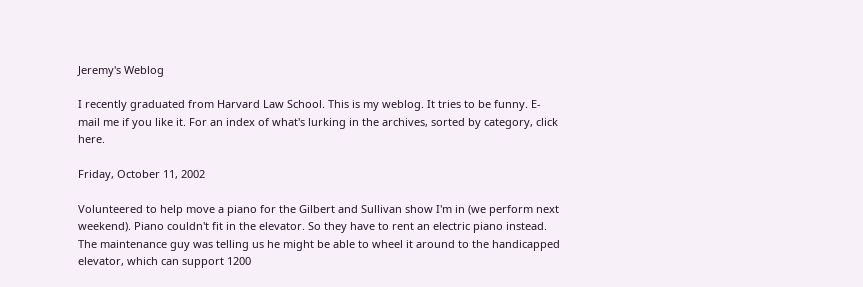Jeremy's Weblog

I recently graduated from Harvard Law School. This is my weblog. It tries to be funny. E-mail me if you like it. For an index of what's lurking in the archives, sorted by category, click here.

Friday, October 11, 2002

Volunteered to help move a piano for the Gilbert and Sullivan show I'm in (we perform next weekend). Piano couldn't fit in the elevator. So they have to rent an electric piano instead. The maintenance guy was telling us he might be able to wheel it around to the handicapped elevator, which can support 1200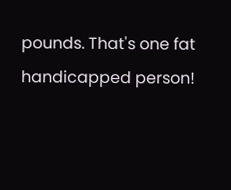pounds. That's one fat handicapped person!